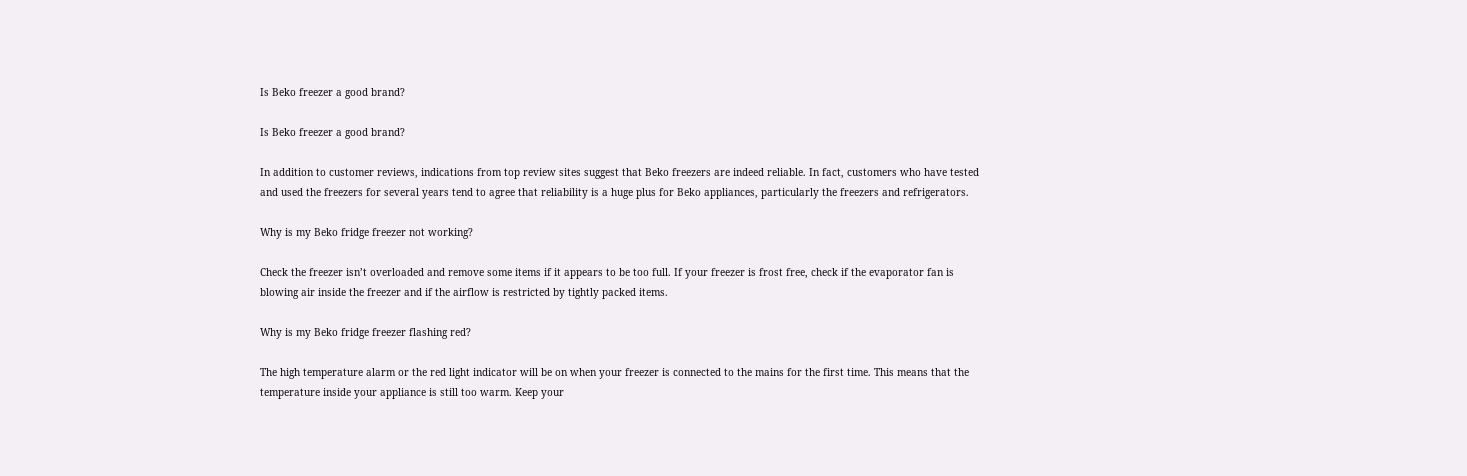Is Beko freezer a good brand?

Is Beko freezer a good brand?

In addition to customer reviews, indications from top review sites suggest that Beko freezers are indeed reliable. In fact, customers who have tested and used the freezers for several years tend to agree that reliability is a huge plus for Beko appliances, particularly the freezers and refrigerators.

Why is my Beko fridge freezer not working?

Check the freezer isn’t overloaded and remove some items if it appears to be too full. If your freezer is frost free, check if the evaporator fan is blowing air inside the freezer and if the airflow is restricted by tightly packed items.

Why is my Beko fridge freezer flashing red?

The high temperature alarm or the red light indicator will be on when your freezer is connected to the mains for the first time. This means that the temperature inside your appliance is still too warm. Keep your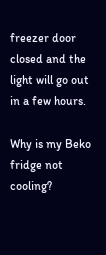freezer door closed and the light will go out in a few hours.

Why is my Beko fridge not cooling?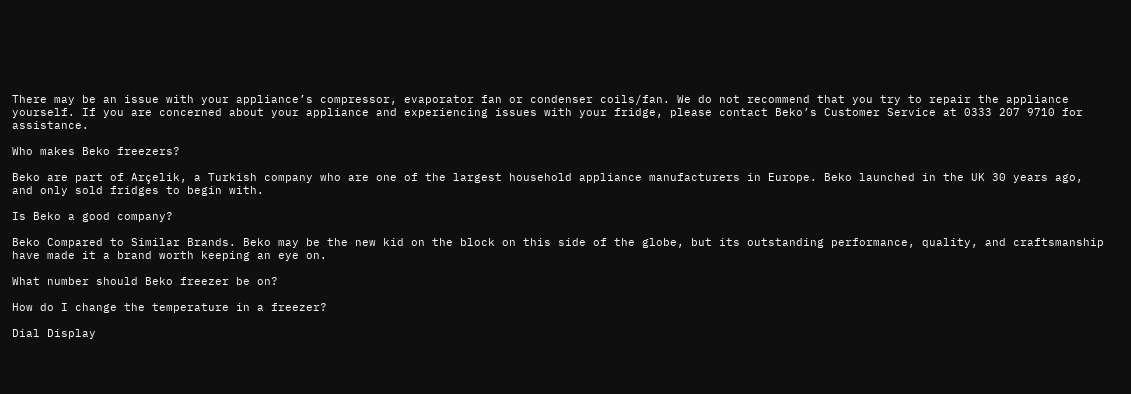There may be an issue with your appliance’s compressor, evaporator fan or condenser coils/fan. We do not recommend that you try to repair the appliance yourself. If you are concerned about your appliance and experiencing issues with your fridge, please contact Beko’s Customer Service at 0333 207 9710 for assistance.

Who makes Beko freezers?

Beko are part of Arçelik, a Turkish company who are one of the largest household appliance manufacturers in Europe. Beko launched in the UK 30 years ago, and only sold fridges to begin with.

Is Beko a good company?

Beko Compared to Similar Brands. Beko may be the new kid on the block on this side of the globe, but its outstanding performance, quality, and craftsmanship have made it a brand worth keeping an eye on.

What number should Beko freezer be on?

How do I change the temperature in a freezer?

Dial Display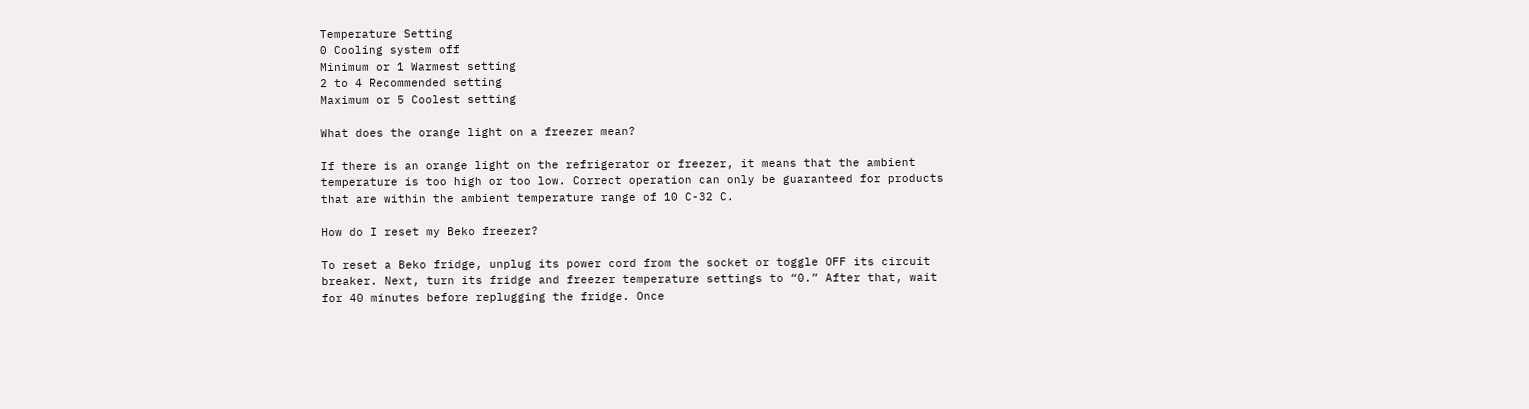Temperature Setting
0 Cooling system off
Minimum or 1 Warmest setting
2 to 4 Recommended setting
Maximum or 5 Coolest setting

What does the orange light on a freezer mean?

If there is an orange light on the refrigerator or freezer, it means that the ambient temperature is too high or too low. Correct operation can only be guaranteed for products that are within the ambient temperature range of 10 C-32 C.

How do I reset my Beko freezer?

To reset a Beko fridge, unplug its power cord from the socket or toggle OFF its circuit breaker. Next, turn its fridge and freezer temperature settings to “0.” After that, wait for 40 minutes before replugging the fridge. Once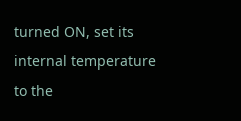turned ON, set its internal temperature to the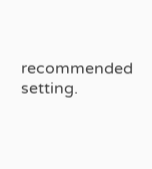recommended setting.